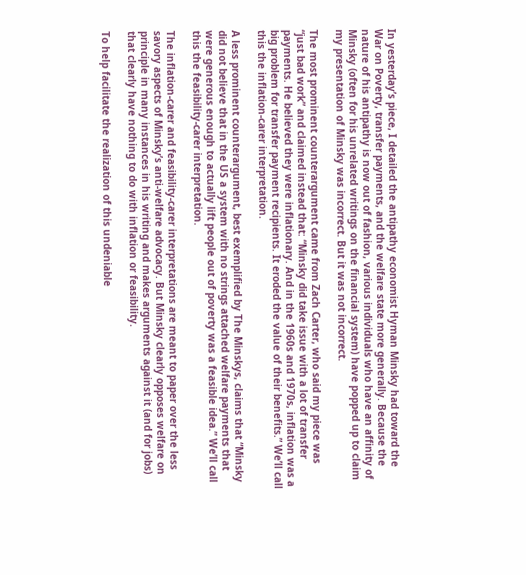In yesterday’s piece, I detailed the antipathy economist Hyman Minsky had toward the War on Poverty, transfer payments, and the welfare state more generally. Because the nature of his antipathy is now out of fashion, various individuals who have an affinity of Minsky (often for his unrelated writings on the financial system) have popped up to claim my presentation of Minsky was incorrect. But it was not incorrect.

The most prominent counterargument came from Zach Carter, who said my piece was “just bad work” and claimed instead that: “Minsky did take issue with a lot of transfer payments. He believed they were inflationary. And in the 1960s and 1970s, inflation was a big problem for transfer payment recipients. It eroded the value of their benefits.” We’ll call this the inflation-carer interpretation.

A less prominent counterargument, best exemplified by The Minskys, claims that “Minsky did not believe that in the US a system with no strings attached welfare payments that were generous enough to actually lift people out of poverty was a feasible idea.” We’ll call this the feasibility-carer interpretation.

The inflation-carer and feasibility-carer interpretations are meant to paper over the less savory aspects of Minsky’s anti-welfare advocacy. But Minsky clearly opposes welfare on principle in many instances in his writing and makes arguments against it (and for jobs) that clearly have nothing to do with inflation or feasibility.

To help facilitate the realization of this undeniable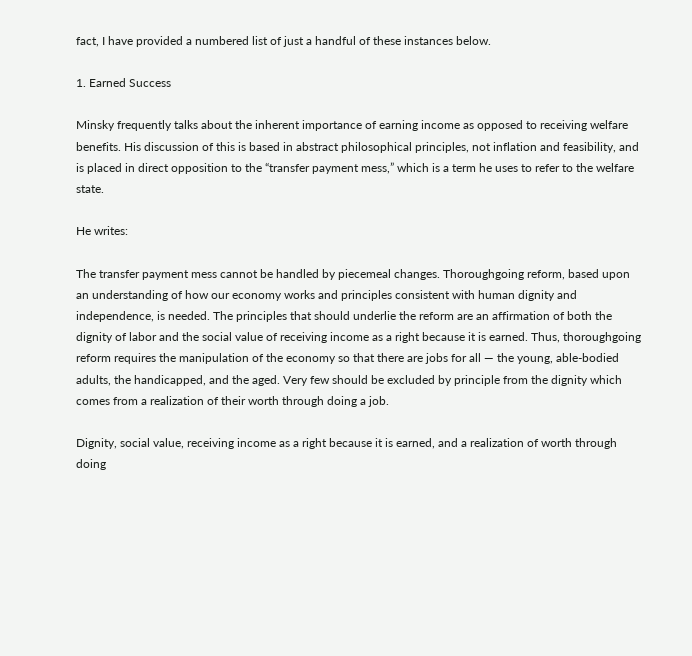fact, I have provided a numbered list of just a handful of these instances below.

1. Earned Success

Minsky frequently talks about the inherent importance of earning income as opposed to receiving welfare benefits. His discussion of this is based in abstract philosophical principles, not inflation and feasibility, and is placed in direct opposition to the “transfer payment mess,” which is a term he uses to refer to the welfare state.

He writes:

The transfer payment mess cannot be handled by piecemeal changes. Thoroughgoing reform, based upon an understanding of how our economy works and principles consistent with human dignity and independence, is needed. The principles that should underlie the reform are an affirmation of both the dignity of labor and the social value of receiving income as a right because it is earned. Thus, thoroughgoing reform requires the manipulation of the economy so that there are jobs for all — the young, able-bodied adults, the handicapped, and the aged. Very few should be excluded by principle from the dignity which comes from a realization of their worth through doing a job.

Dignity, social value, receiving income as a right because it is earned, and a realization of worth through doing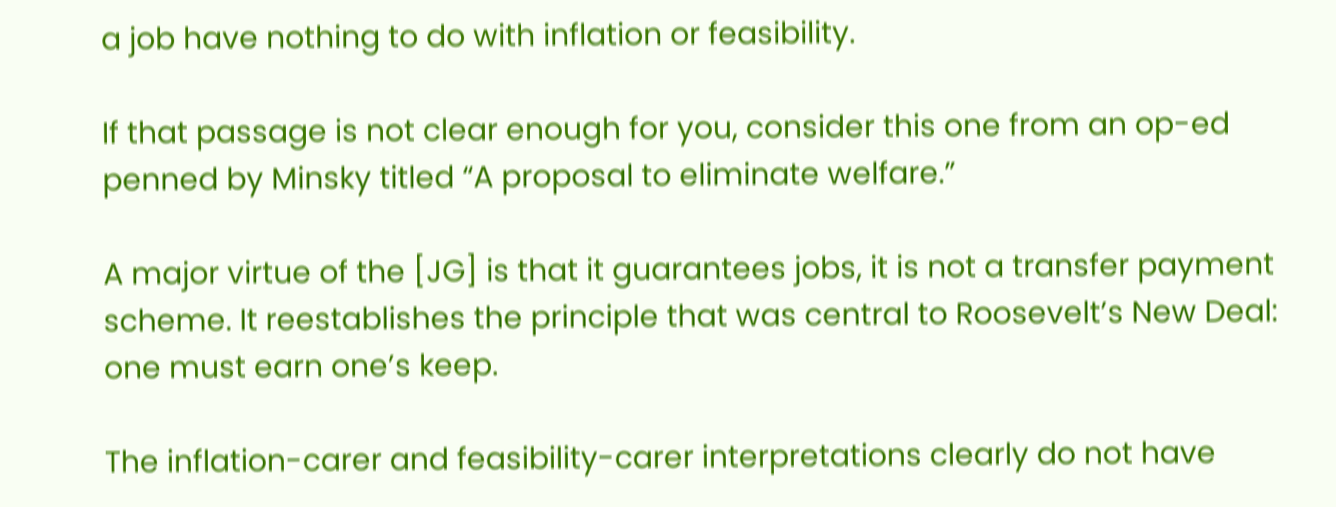a job have nothing to do with inflation or feasibility.

If that passage is not clear enough for you, consider this one from an op-ed penned by Minsky titled “A proposal to eliminate welfare.”

A major virtue of the [JG] is that it guarantees jobs, it is not a transfer payment scheme. It reestablishes the principle that was central to Roosevelt’s New Deal: one must earn one’s keep.

The inflation-carer and feasibility-carer interpretations clearly do not have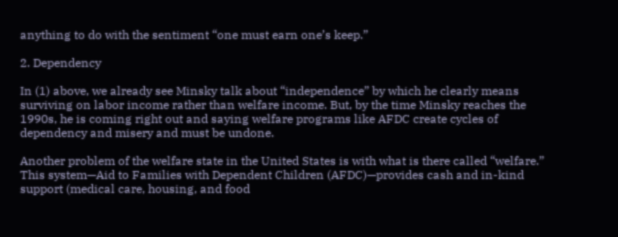anything to do with the sentiment “one must earn one’s keep.”

2. Dependency

In (1) above, we already see Minsky talk about “independence” by which he clearly means surviving on labor income rather than welfare income. But, by the time Minsky reaches the 1990s, he is coming right out and saying welfare programs like AFDC create cycles of dependency and misery and must be undone.

Another problem of the welfare state in the United States is with what is there called “welfare.” This system—Aid to Families with Dependent Children (AFDC)—provides cash and in-kind support (medical care, housing, and food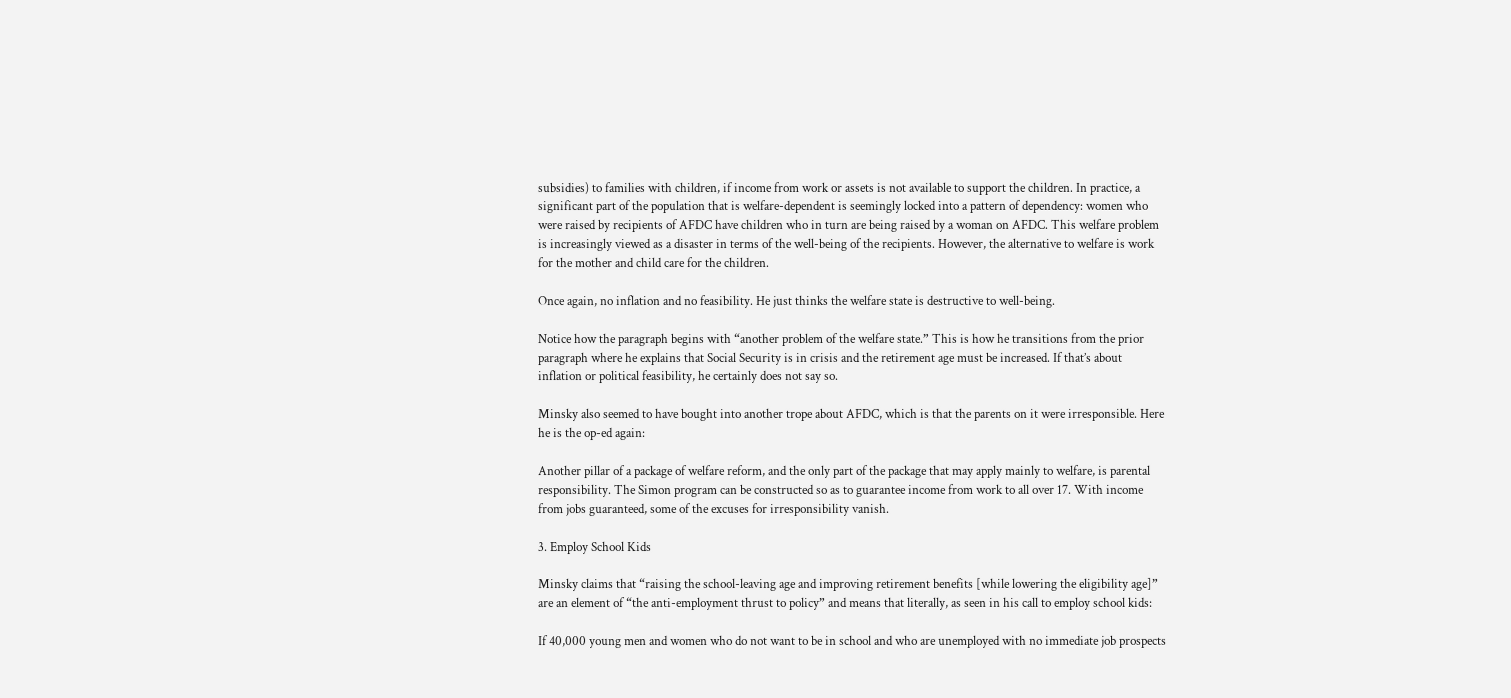subsidies) to families with children, if income from work or assets is not available to support the children. In practice, a significant part of the population that is welfare-dependent is seemingly locked into a pattern of dependency: women who were raised by recipients of AFDC have children who in turn are being raised by a woman on AFDC. This welfare problem is increasingly viewed as a disaster in terms of the well-being of the recipients. However, the alternative to welfare is work for the mother and child care for the children.

Once again, no inflation and no feasibility. He just thinks the welfare state is destructive to well-being.

Notice how the paragraph begins with “another problem of the welfare state.” This is how he transitions from the prior paragraph where he explains that Social Security is in crisis and the retirement age must be increased. If that’s about inflation or political feasibility, he certainly does not say so.

Minsky also seemed to have bought into another trope about AFDC, which is that the parents on it were irresponsible. Here he is the op-ed again:

Another pillar of a package of welfare reform, and the only part of the package that may apply mainly to welfare, is parental responsibility. The Simon program can be constructed so as to guarantee income from work to all over 17. With income from jobs guaranteed, some of the excuses for irresponsibility vanish.

3. Employ School Kids

Minsky claims that “raising the school-leaving age and improving retirement benefits [while lowering the eligibility age]” are an element of “the anti-employment thrust to policy” and means that literally, as seen in his call to employ school kids:

If 40,000 young men and women who do not want to be in school and who are unemployed with no immediate job prospects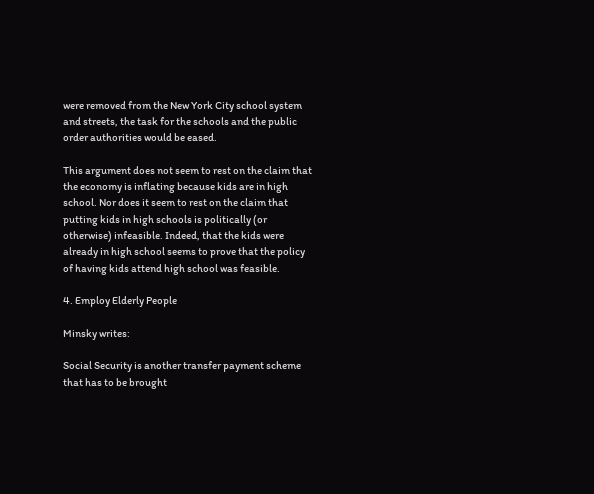were removed from the New York City school system and streets, the task for the schools and the public order authorities would be eased.

This argument does not seem to rest on the claim that the economy is inflating because kids are in high school. Nor does it seem to rest on the claim that putting kids in high schools is politically (or otherwise) infeasible. Indeed, that the kids were already in high school seems to prove that the policy of having kids attend high school was feasible.

4. Employ Elderly People

Minsky writes:

Social Security is another transfer payment scheme that has to be brought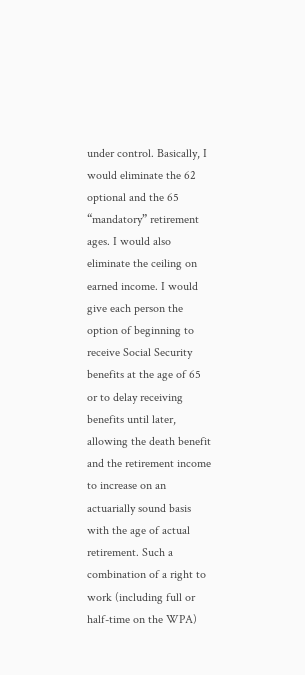under control. Basically, I would eliminate the 62 optional and the 65 “mandatory” retirement ages. I would also eliminate the ceiling on earned income. I would give each person the option of beginning to receive Social Security benefits at the age of 65 or to delay receiving benefits until later, allowing the death benefit and the retirement income to increase on an actuarially sound basis with the age of actual retirement. Such a combination of a right to work (including full or half-time on the WPA)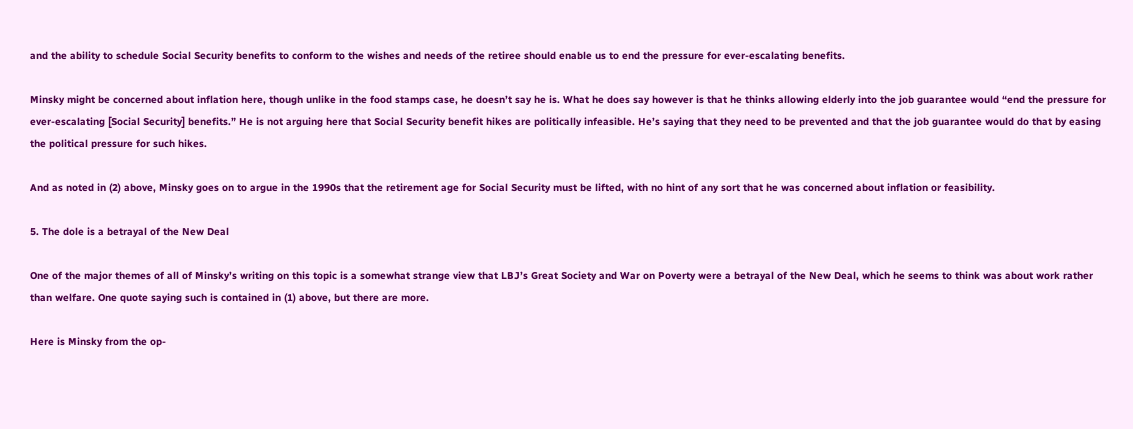and the ability to schedule Social Security benefits to conform to the wishes and needs of the retiree should enable us to end the pressure for ever-escalating benefits.

Minsky might be concerned about inflation here, though unlike in the food stamps case, he doesn’t say he is. What he does say however is that he thinks allowing elderly into the job guarantee would “end the pressure for ever-escalating [Social Security] benefits.” He is not arguing here that Social Security benefit hikes are politically infeasible. He’s saying that they need to be prevented and that the job guarantee would do that by easing the political pressure for such hikes.

And as noted in (2) above, Minsky goes on to argue in the 1990s that the retirement age for Social Security must be lifted, with no hint of any sort that he was concerned about inflation or feasibility.

5. The dole is a betrayal of the New Deal

One of the major themes of all of Minsky’s writing on this topic is a somewhat strange view that LBJ’s Great Society and War on Poverty were a betrayal of the New Deal, which he seems to think was about work rather than welfare. One quote saying such is contained in (1) above, but there are more.

Here is Minsky from the op-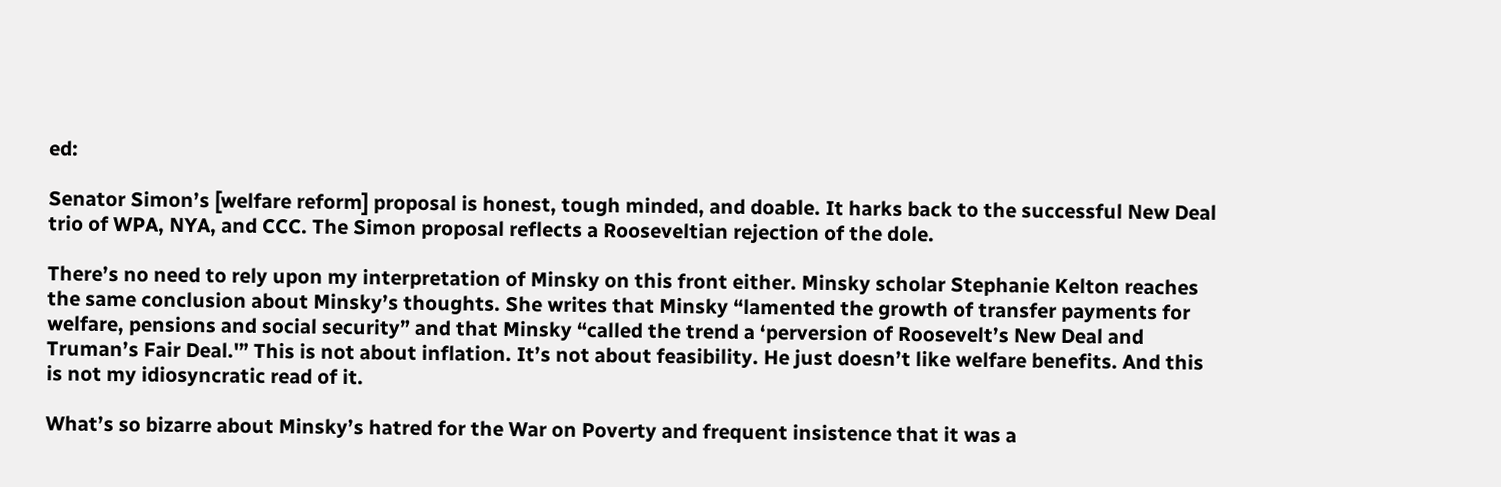ed:

Senator Simon’s [welfare reform] proposal is honest, tough minded, and doable. It harks back to the successful New Deal trio of WPA, NYA, and CCC. The Simon proposal reflects a Rooseveltian rejection of the dole.

There’s no need to rely upon my interpretation of Minsky on this front either. Minsky scholar Stephanie Kelton reaches the same conclusion about Minsky’s thoughts. She writes that Minsky “lamented the growth of transfer payments for welfare, pensions and social security” and that Minsky “called the trend a ‘perversion of Roosevelt’s New Deal and Truman’s Fair Deal.'” This is not about inflation. It’s not about feasibility. He just doesn’t like welfare benefits. And this is not my idiosyncratic read of it.

What’s so bizarre about Minsky’s hatred for the War on Poverty and frequent insistence that it was a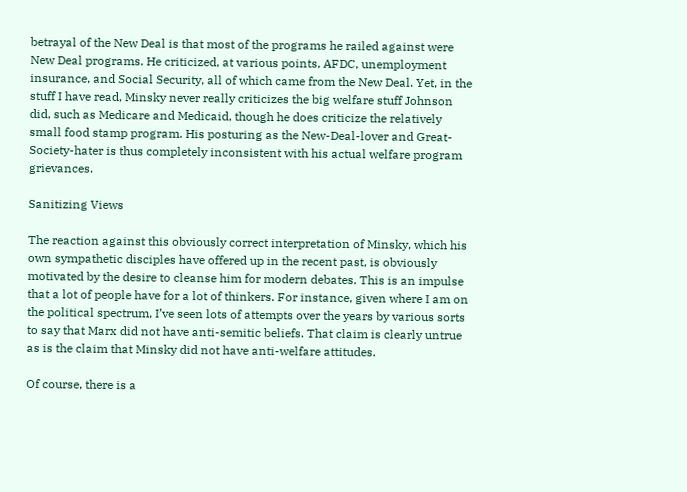betrayal of the New Deal is that most of the programs he railed against were New Deal programs. He criticized, at various points, AFDC, unemployment insurance, and Social Security, all of which came from the New Deal. Yet, in the stuff I have read, Minsky never really criticizes the big welfare stuff Johnson did, such as Medicare and Medicaid, though he does criticize the relatively small food stamp program. His posturing as the New-Deal-lover and Great-Society-hater is thus completely inconsistent with his actual welfare program grievances.

Sanitizing Views

The reaction against this obviously correct interpretation of Minsky, which his own sympathetic disciples have offered up in the recent past, is obviously motivated by the desire to cleanse him for modern debates. This is an impulse that a lot of people have for a lot of thinkers. For instance, given where I am on the political spectrum, I’ve seen lots of attempts over the years by various sorts to say that Marx did not have anti-semitic beliefs. That claim is clearly untrue as is the claim that Minsky did not have anti-welfare attitudes.

Of course, there is a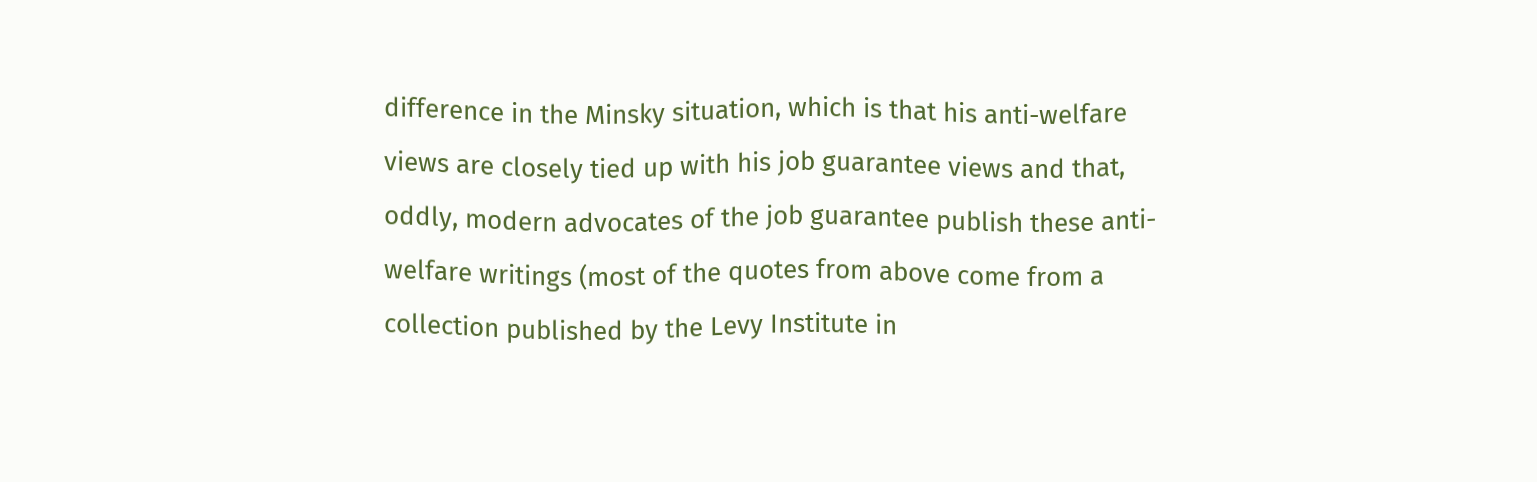difference in the Minsky situation, which is that his anti-welfare views are closely tied up with his job guarantee views and that, oddly, modern advocates of the job guarantee publish these anti-welfare writings (most of the quotes from above come from a collection published by the Levy Institute in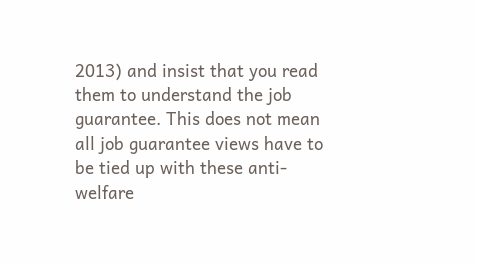2013) and insist that you read them to understand the job guarantee. This does not mean all job guarantee views have to be tied up with these anti-welfare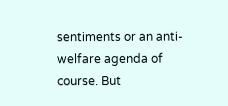sentiments or an anti-welfare agenda of course. But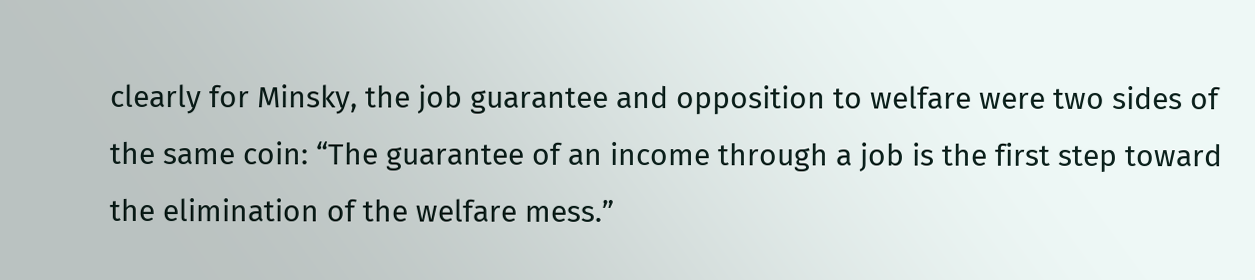clearly for Minsky, the job guarantee and opposition to welfare were two sides of the same coin: “The guarantee of an income through a job is the first step toward the elimination of the welfare mess.”